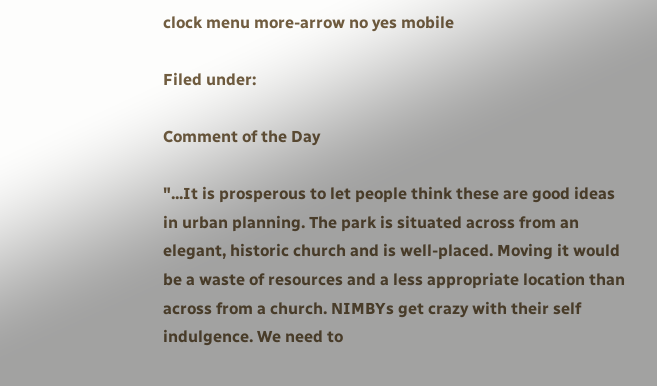clock menu more-arrow no yes mobile

Filed under:

Comment of the Day

"...It is prosperous to let people think these are good ideas in urban planning. The park is situated across from an elegant, historic church and is well-placed. Moving it would be a waste of resources and a less appropriate location than across from a church. NIMBYs get crazy with their self indulgence. We need to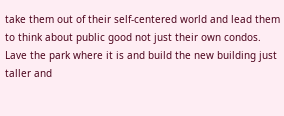take them out of their self-centered world and lead them to think about public good not just their own condos. Lave the park where it is and build the new building just taller and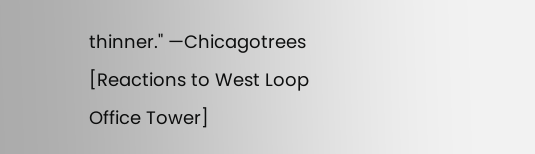thinner." —Chicagotrees [Reactions to West Loop Office Tower]